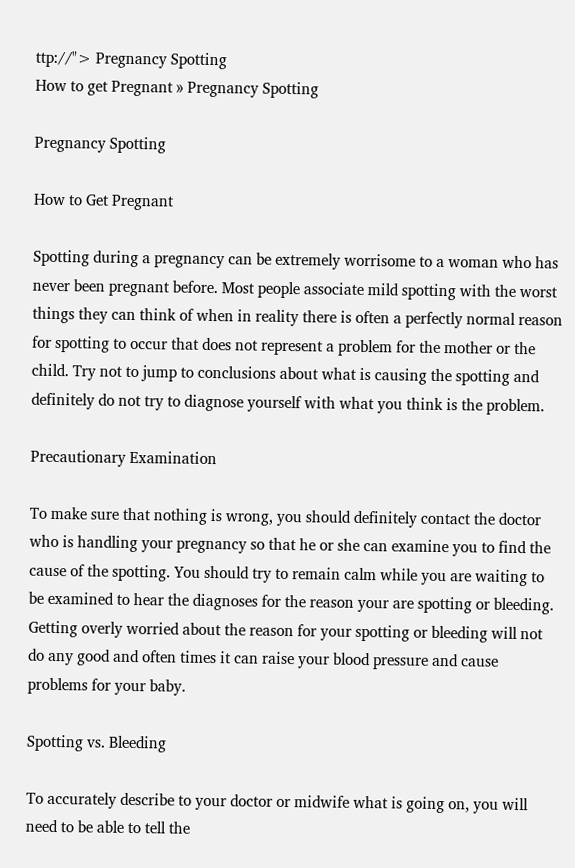ttp://"> Pregnancy Spotting
How to get Pregnant » Pregnancy Spotting

Pregnancy Spotting

How to Get Pregnant

Spotting during a pregnancy can be extremely worrisome to a woman who has never been pregnant before. Most people associate mild spotting with the worst things they can think of when in reality there is often a perfectly normal reason for spotting to occur that does not represent a problem for the mother or the child. Try not to jump to conclusions about what is causing the spotting and definitely do not try to diagnose yourself with what you think is the problem.

Precautionary Examination

To make sure that nothing is wrong, you should definitely contact the doctor who is handling your pregnancy so that he or she can examine you to find the cause of the spotting. You should try to remain calm while you are waiting to be examined to hear the diagnoses for the reason your are spotting or bleeding. Getting overly worried about the reason for your spotting or bleeding will not do any good and often times it can raise your blood pressure and cause problems for your baby.

Spotting vs. Bleeding

To accurately describe to your doctor or midwife what is going on, you will need to be able to tell the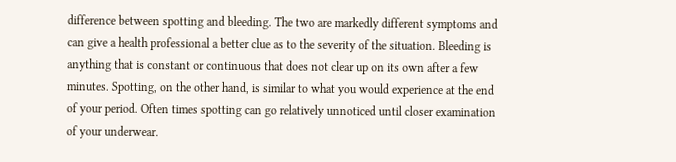difference between spotting and bleeding. The two are markedly different symptoms and can give a health professional a better clue as to the severity of the situation. Bleeding is anything that is constant or continuous that does not clear up on its own after a few minutes. Spotting, on the other hand, is similar to what you would experience at the end of your period. Often times spotting can go relatively unnoticed until closer examination of your underwear.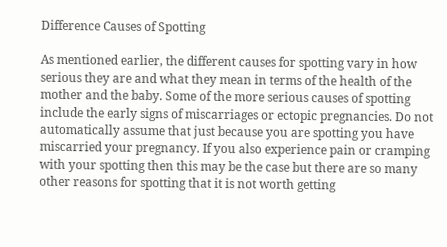Difference Causes of Spotting

As mentioned earlier, the different causes for spotting vary in how serious they are and what they mean in terms of the health of the mother and the baby. Some of the more serious causes of spotting include the early signs of miscarriages or ectopic pregnancies. Do not automatically assume that just because you are spotting you have miscarried your pregnancy. If you also experience pain or cramping with your spotting then this may be the case but there are so many other reasons for spotting that it is not worth getting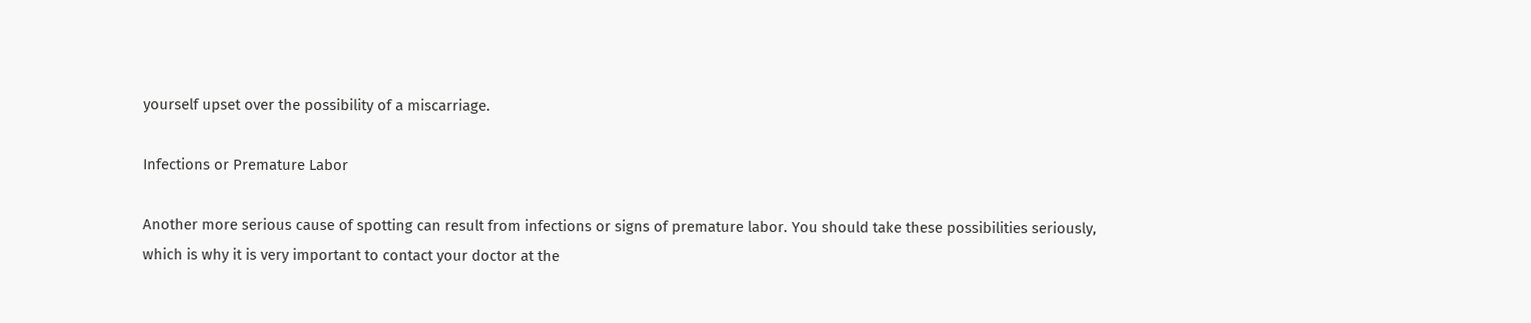yourself upset over the possibility of a miscarriage.

Infections or Premature Labor

Another more serious cause of spotting can result from infections or signs of premature labor. You should take these possibilities seriously, which is why it is very important to contact your doctor at the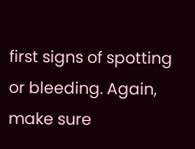first signs of spotting or bleeding. Again, make sure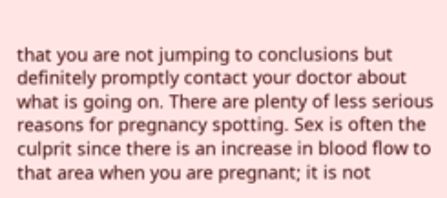that you are not jumping to conclusions but definitely promptly contact your doctor about what is going on. There are plenty of less serious reasons for pregnancy spotting. Sex is often the culprit since there is an increase in blood flow to that area when you are pregnant; it is not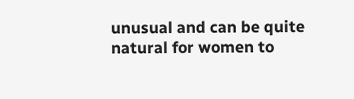unusual and can be quite natural for women to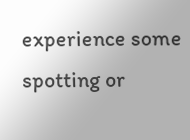experience some spotting or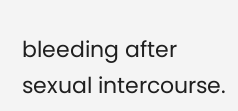bleeding after sexual intercourse.